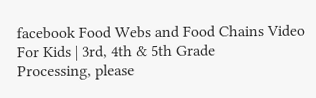facebook Food Webs and Food Chains Video For Kids | 3rd, 4th & 5th Grade
Processing, please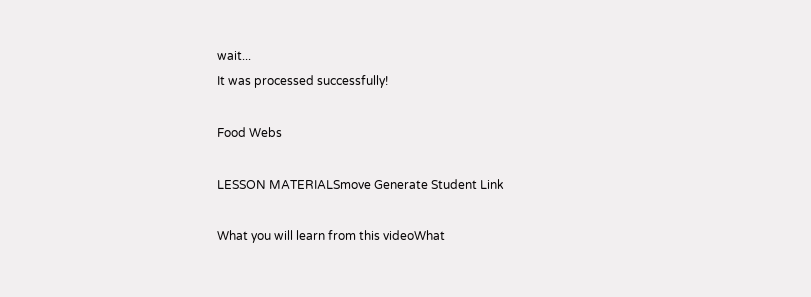wait...
It was processed successfully!

Food Webs

LESSON MATERIALSmove Generate Student Link

What you will learn from this videoWhat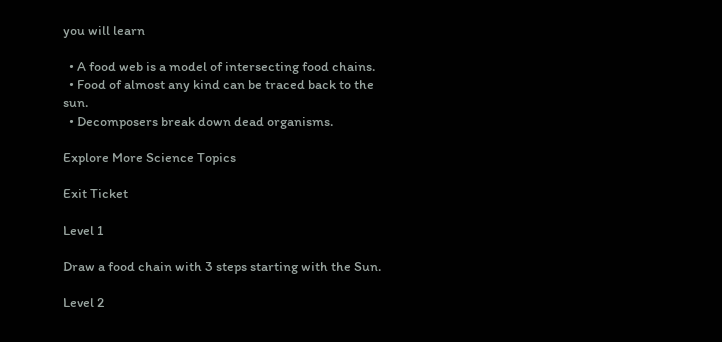you will learn

  • A food web is a model of intersecting food chains.
  • Food of almost any kind can be traced back to the sun.
  • Decomposers break down dead organisms.

Explore More Science Topics

Exit Ticket

Level 1

Draw a food chain with 3 steps starting with the Sun.

Level 2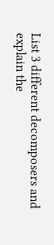List 3 different decomposers and explain the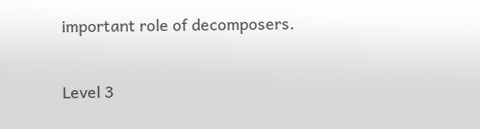important role of decomposers.

Level 3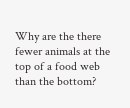Why are the there fewer animals at the top of a food web than the bottom?